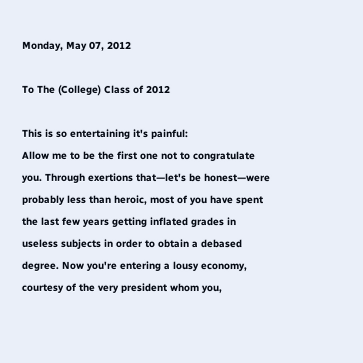Monday, May 07, 2012

To The (College) Class of 2012

This is so entertaining it's painful:
Allow me to be the first one not to congratulate you. Through exertions that—let's be honest—were probably less than heroic, most of you have spent the last few years getting inflated grades in useless subjects in order to obtain a debased degree. Now you're entering a lousy economy, courtesy of the very president whom you,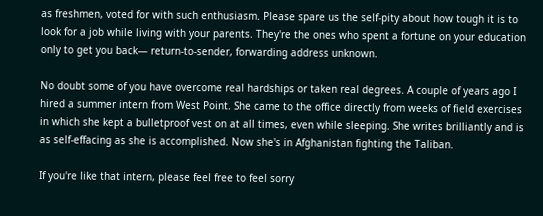as freshmen, voted for with such enthusiasm. Please spare us the self-pity about how tough it is to look for a job while living with your parents. They're the ones who spent a fortune on your education only to get you back— return-to-sender, forwarding address unknown.

No doubt some of you have overcome real hardships or taken real degrees. A couple of years ago I hired a summer intern from West Point. She came to the office directly from weeks of field exercises in which she kept a bulletproof vest on at all times, even while sleeping. She writes brilliantly and is as self-effacing as she is accomplished. Now she's in Afghanistan fighting the Taliban.

If you're like that intern, please feel free to feel sorry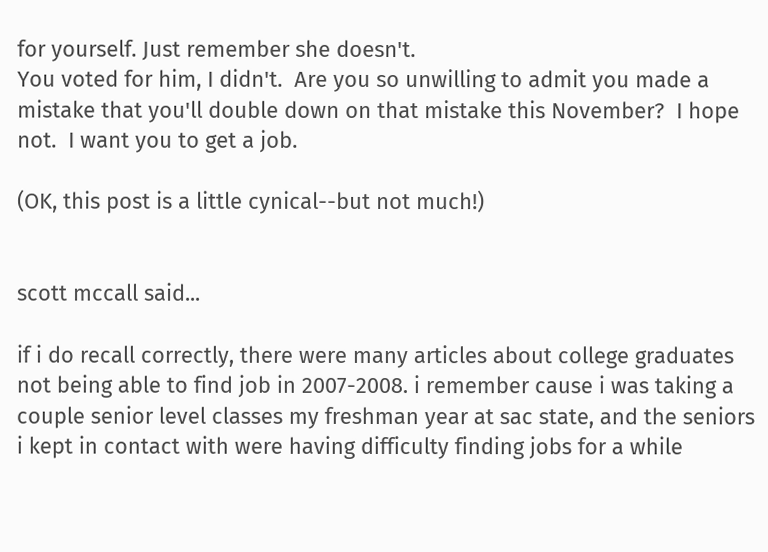for yourself. Just remember she doesn't.
You voted for him, I didn't.  Are you so unwilling to admit you made a mistake that you'll double down on that mistake this November?  I hope not.  I want you to get a job.

(OK, this post is a little cynical--but not much!)


scott mccall said...

if i do recall correctly, there were many articles about college graduates not being able to find job in 2007-2008. i remember cause i was taking a couple senior level classes my freshman year at sac state, and the seniors i kept in contact with were having difficulty finding jobs for a while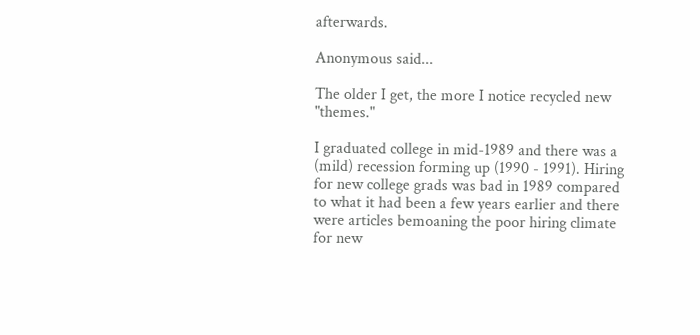afterwards.

Anonymous said...

The older I get, the more I notice recycled new "themes."

I graduated college in mid-1989 and there was a (mild) recession forming up (1990 - 1991). Hiring for new college grads was bad in 1989 compared to what it had been a few years earlier and there were articles bemoaning the poor hiring climate for new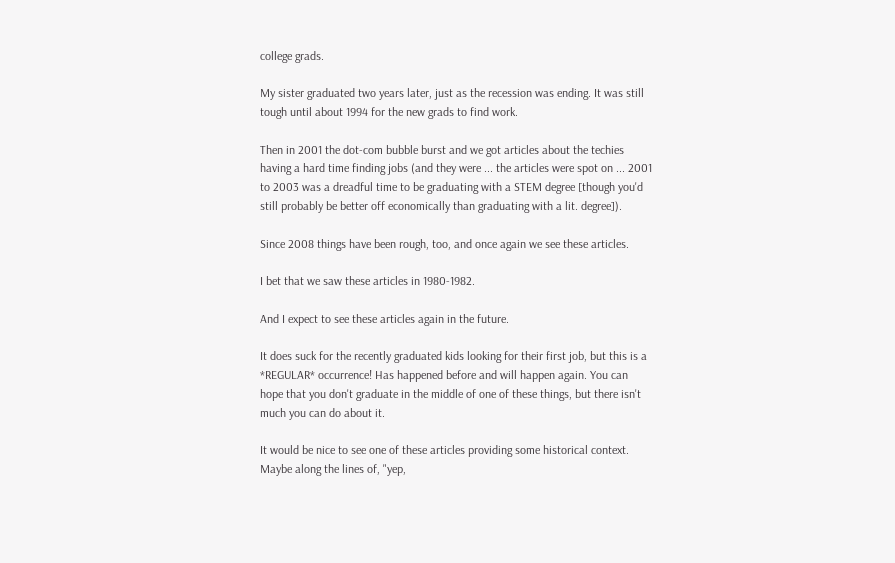college grads.

My sister graduated two years later, just as the recession was ending. It was still tough until about 1994 for the new grads to find work.

Then in 2001 the dot-com bubble burst and we got articles about the techies having a hard time finding jobs (and they were ... the articles were spot on ... 2001 to 2003 was a dreadful time to be graduating with a STEM degree [though you'd still probably be better off economically than graduating with a lit. degree]).

Since 2008 things have been rough, too, and once again we see these articles.

I bet that we saw these articles in 1980-1982.

And I expect to see these articles again in the future.

It does suck for the recently graduated kids looking for their first job, but this is a *REGULAR* occurrence! Has happened before and will happen again. You can hope that you don't graduate in the middle of one of these things, but there isn't much you can do about it.

It would be nice to see one of these articles providing some historical context. Maybe along the lines of, "yep,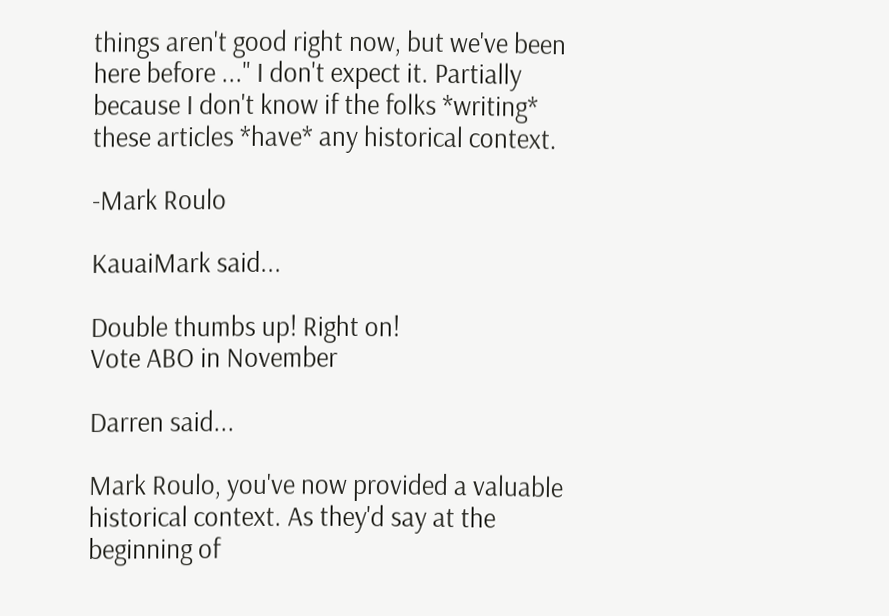things aren't good right now, but we've been here before ..." I don't expect it. Partially because I don't know if the folks *writing* these articles *have* any historical context.

-Mark Roulo

KauaiMark said...

Double thumbs up! Right on!
Vote ABO in November

Darren said...

Mark Roulo, you've now provided a valuable historical context. As they'd say at the beginning of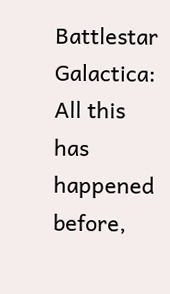Battlestar Galactica: All this has happened before,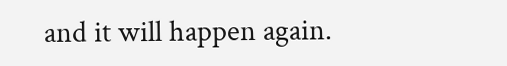and it will happen again.